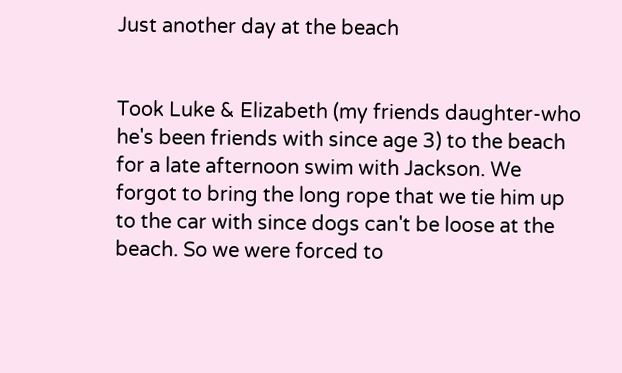Just another day at the beach


Took Luke & Elizabeth (my friends daughter-who he's been friends with since age 3) to the beach for a late afternoon swim with Jackson. We forgot to bring the long rope that we tie him up to the car with since dogs can't be loose at the beach. So we were forced to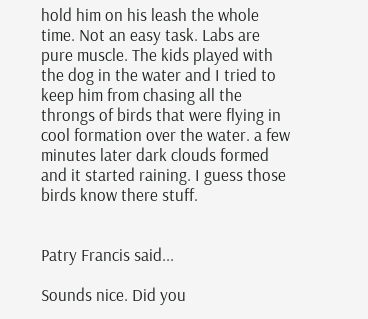hold him on his leash the whole time. Not an easy task. Labs are pure muscle. The kids played with the dog in the water and I tried to keep him from chasing all the throngs of birds that were flying in cool formation over the water. a few minutes later dark clouds formed and it started raining. I guess those birds know there stuff.


Patry Francis said...

Sounds nice. Did you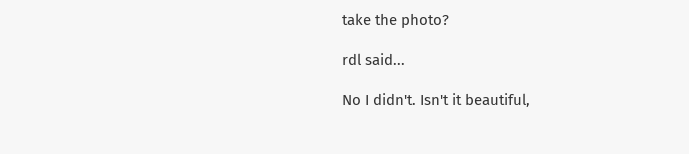take the photo?

rdl said...

No I didn't. Isn't it beautiful,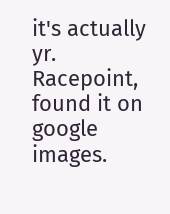it's actually yr. Racepoint, found it on google images.